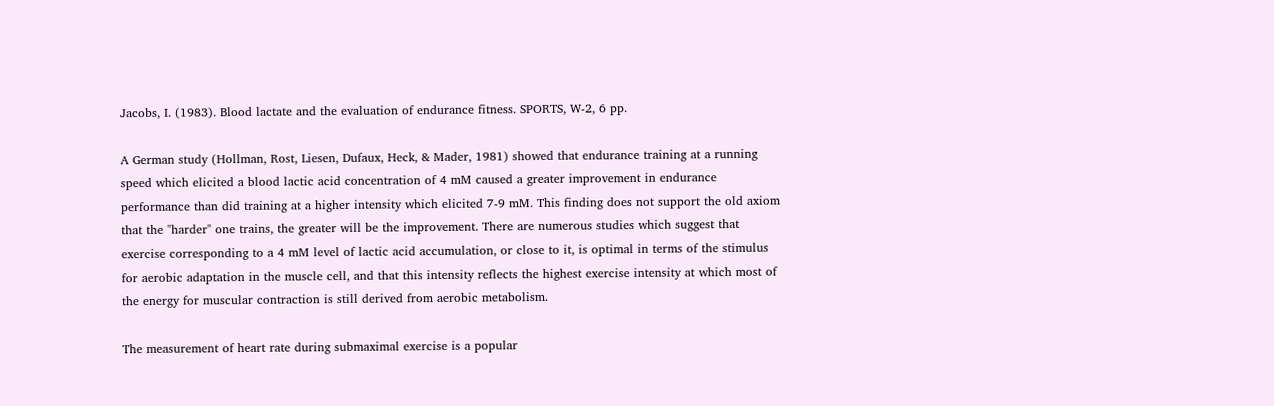Jacobs, I. (1983). Blood lactate and the evaluation of endurance fitness. SPORTS, W-2, 6 pp.

A German study (Hollman, Rost, Liesen, Dufaux, Heck, & Mader, 1981) showed that endurance training at a running speed which elicited a blood lactic acid concentration of 4 mM caused a greater improvement in endurance performance than did training at a higher intensity which elicited 7-9 mM. This finding does not support the old axiom that the "harder" one trains, the greater will be the improvement. There are numerous studies which suggest that exercise corresponding to a 4 mM level of lactic acid accumulation, or close to it, is optimal in terms of the stimulus for aerobic adaptation in the muscle cell, and that this intensity reflects the highest exercise intensity at which most of the energy for muscular contraction is still derived from aerobic metabolism.

The measurement of heart rate during submaximal exercise is a popular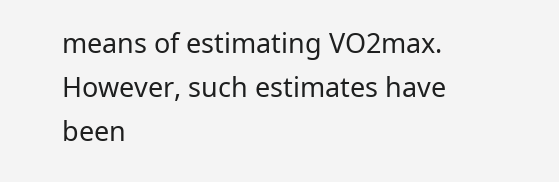means of estimating VO2max. However, such estimates have been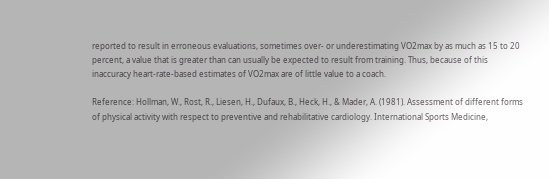reported to result in erroneous evaluations, sometimes over- or underestimating VO2max by as much as 15 to 20 percent, a value that is greater than can usually be expected to result from training. Thus, because of this inaccuracy heart-rate-based estimates of VO2max are of little value to a coach.

Reference: Hollman, W., Rost, R., Liesen, H., Dufaux, B., Heck, H., & Mader, A. (1981). Assessment of different forms of physical activity with respect to preventive and rehabilitative cardiology. International Sports Medicine,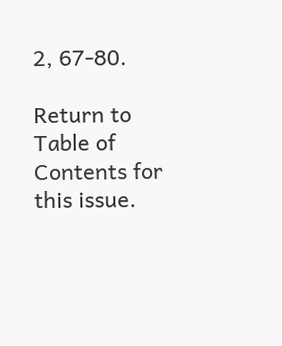2, 67-80.

Return to Table of Contents for this issue.